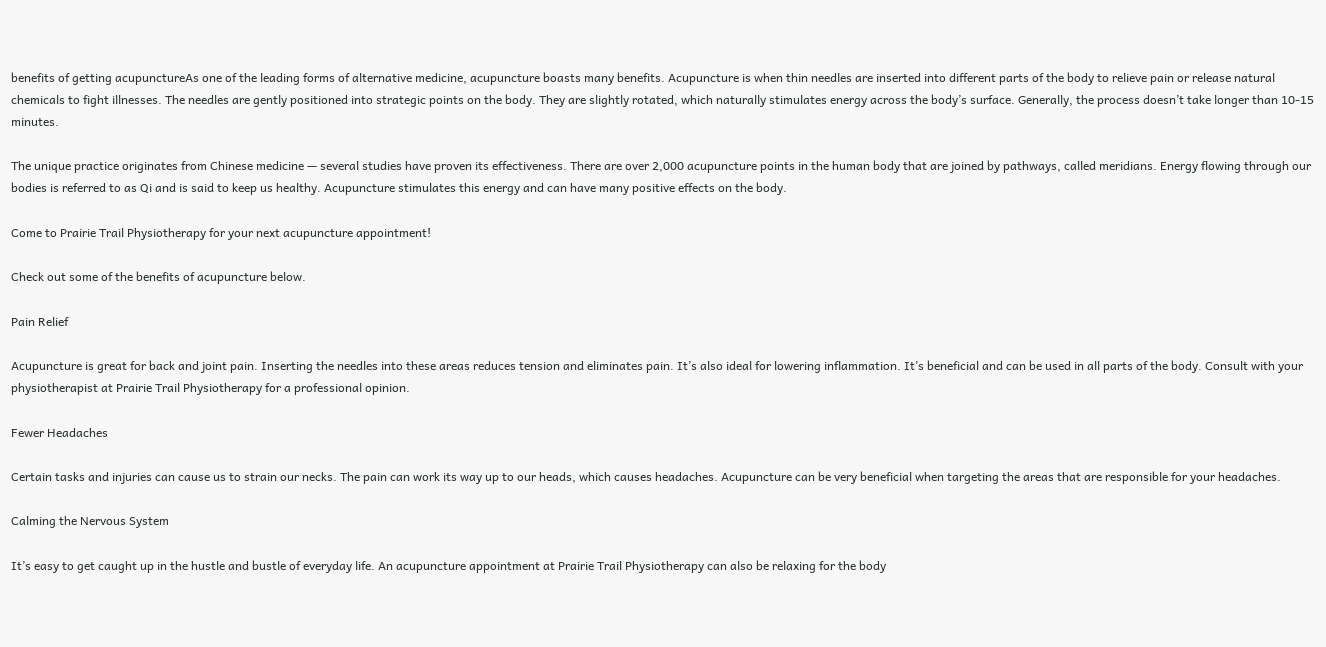benefits of getting acupunctureAs one of the leading forms of alternative medicine, acupuncture boasts many benefits. Acupuncture is when thin needles are inserted into different parts of the body to relieve pain or release natural chemicals to fight illnesses. The needles are gently positioned into strategic points on the body. They are slightly rotated, which naturally stimulates energy across the body’s surface. Generally, the process doesn’t take longer than 10-15 minutes.

The unique practice originates from Chinese medicine — several studies have proven its effectiveness. There are over 2,000 acupuncture points in the human body that are joined by pathways, called meridians. Energy flowing through our bodies is referred to as Qi and is said to keep us healthy. Acupuncture stimulates this energy and can have many positive effects on the body.

Come to Prairie Trail Physiotherapy for your next acupuncture appointment!

Check out some of the benefits of acupuncture below.

Pain Relief

Acupuncture is great for back and joint pain. Inserting the needles into these areas reduces tension and eliminates pain. It’s also ideal for lowering inflammation. It’s beneficial and can be used in all parts of the body. Consult with your physiotherapist at Prairie Trail Physiotherapy for a professional opinion.

Fewer Headaches

Certain tasks and injuries can cause us to strain our necks. The pain can work its way up to our heads, which causes headaches. Acupuncture can be very beneficial when targeting the areas that are responsible for your headaches.

Calming the Nervous System

It’s easy to get caught up in the hustle and bustle of everyday life. An acupuncture appointment at Prairie Trail Physiotherapy can also be relaxing for the body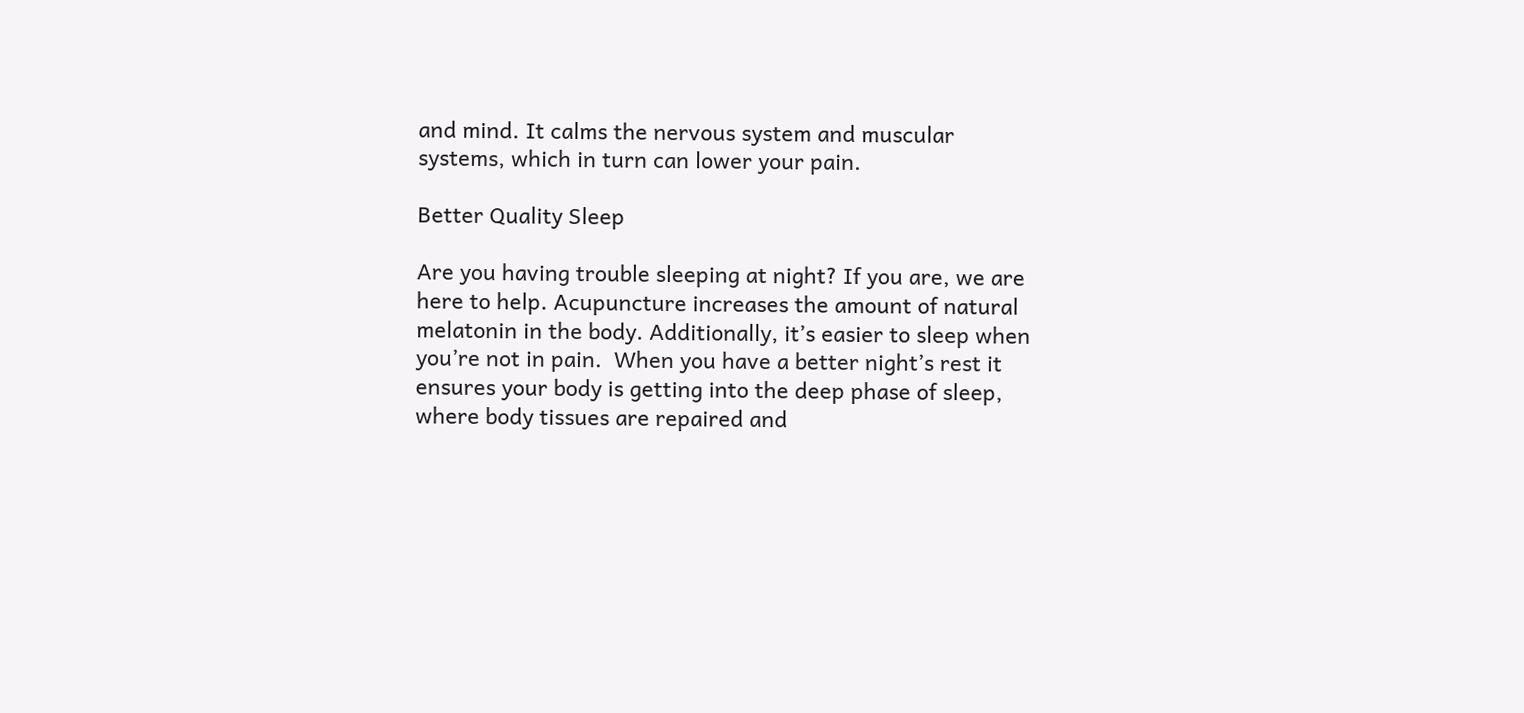and mind. It calms the nervous system and muscular systems, which in turn can lower your pain.

Better Quality Sleep

Are you having trouble sleeping at night? If you are, we are here to help. Acupuncture increases the amount of natural melatonin in the body. Additionally, it’s easier to sleep when you’re not in pain.  When you have a better night’s rest it ensures your body is getting into the deep phase of sleep, where body tissues are repaired and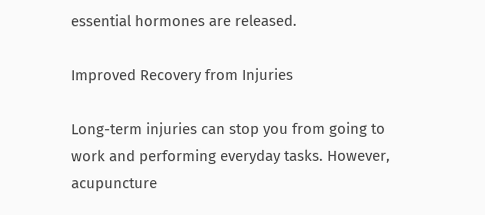essential hormones are released.

Improved Recovery from Injuries

Long-term injuries can stop you from going to work and performing everyday tasks. However, acupuncture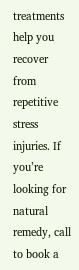treatments help you recover from repetitive stress injuries. If you’re looking for natural remedy, call to book a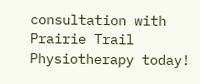consultation with Prairie Trail Physiotherapy today!